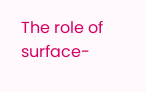The role of surface-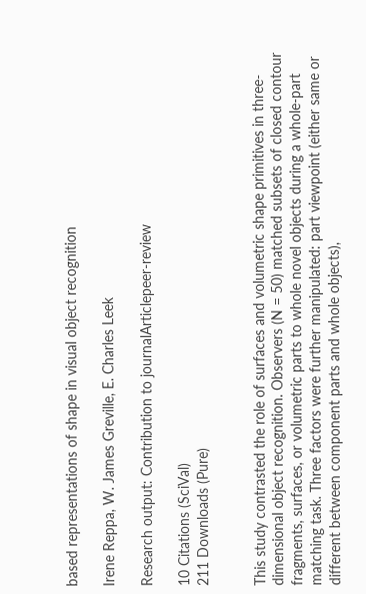based representations of shape in visual object recognition

Irene Reppa, W. James Greville, E. Charles Leek

Research output: Contribution to journalArticlepeer-review

10 Citations (SciVal)
211 Downloads (Pure)


This study contrasted the role of surfaces and volumetric shape primitives in three-dimensional object recognition. Observers (N = 50) matched subsets of closed contour fragments, surfaces, or volumetric parts to whole novel objects during a whole-part matching task. Three factors were further manipulated: part viewpoint (either same or different between component parts and whole objects),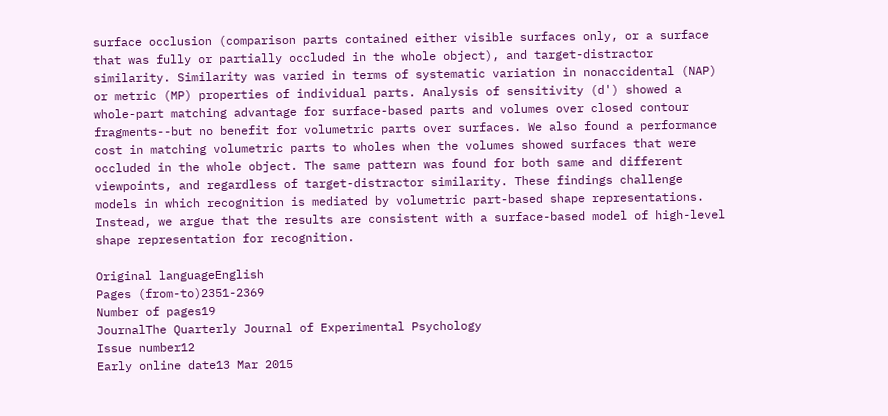surface occlusion (comparison parts contained either visible surfaces only, or a surface that was fully or partially occluded in the whole object), and target-distractor similarity. Similarity was varied in terms of systematic variation in nonaccidental (NAP) or metric (MP) properties of individual parts. Analysis of sensitivity (d') showed a whole-part matching advantage for surface-based parts and volumes over closed contour fragments--but no benefit for volumetric parts over surfaces. We also found a performance cost in matching volumetric parts to wholes when the volumes showed surfaces that were occluded in the whole object. The same pattern was found for both same and different viewpoints, and regardless of target-distractor similarity. These findings challenge models in which recognition is mediated by volumetric part-based shape representations. Instead, we argue that the results are consistent with a surface-based model of high-level shape representation for recognition.

Original languageEnglish
Pages (from-to)2351-2369
Number of pages19
JournalThe Quarterly Journal of Experimental Psychology
Issue number12
Early online date13 Mar 2015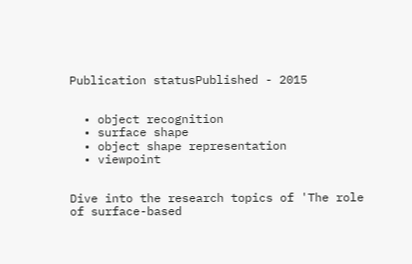Publication statusPublished - 2015


  • object recognition
  • surface shape
  • object shape representation
  • viewpoint


Dive into the research topics of 'The role of surface-based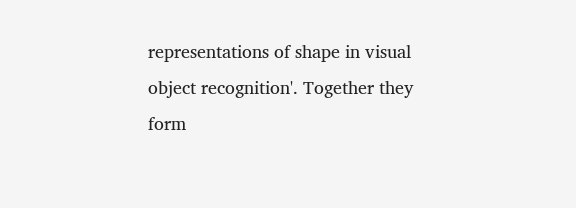representations of shape in visual object recognition'. Together they form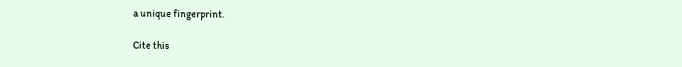a unique fingerprint.

Cite this